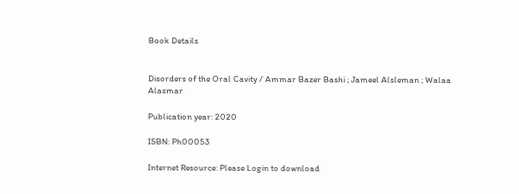Book Details


Disorders of the Oral Cavity / Ammar Bazer Bashi ; Jameel Alsleman ; Walaa Alasmar

Publication year: 2020

ISBN: Ph00053

Internet Resource: Please Login to download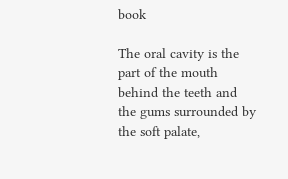book

The oral cavity is the part of the mouth behind the teeth and the gums surrounded by the soft palate,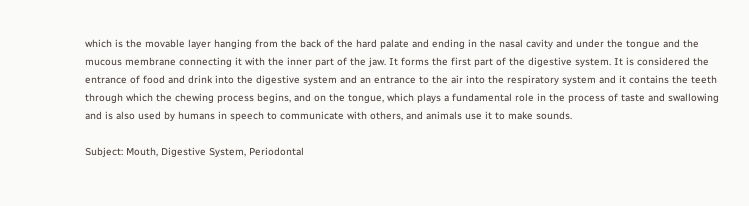which is the movable layer hanging from the back of the hard palate and ending in the nasal cavity and under the tongue and the mucous membrane connecting it with the inner part of the jaw. It forms the first part of the digestive system. It is considered the entrance of food and drink into the digestive system and an entrance to the air into the respiratory system and it contains the teeth through which the chewing process begins, and on the tongue, which plays a fundamental role in the process of taste and swallowing and is also used by humans in speech to communicate with others, and animals use it to make sounds.

Subject: Mouth, Digestive System, Periodontal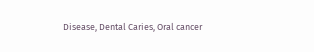Disease, Dental Caries, Oral cancer